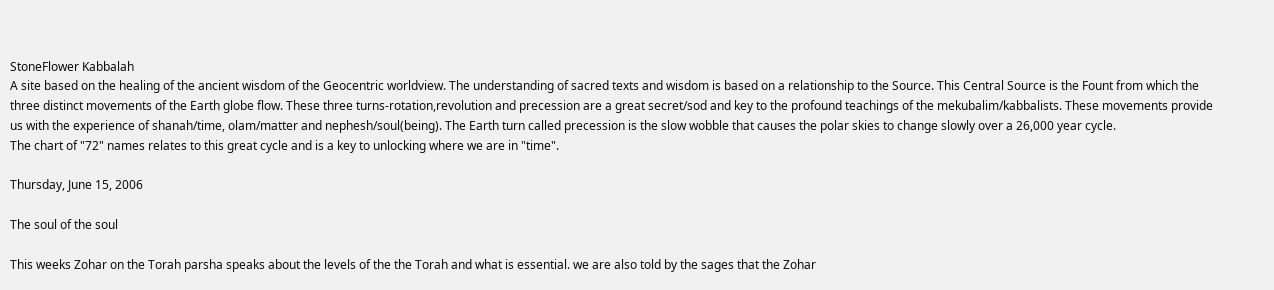StoneFlower Kabbalah
A site based on the healing of the ancient wisdom of the Geocentric worldview. The understanding of sacred texts and wisdom is based on a relationship to the Source. This Central Source is the Fount from which the three distinct movements of the Earth globe flow. These three turns-rotation,revolution and precession are a great secret/sod and key to the profound teachings of the mekubalim/kabbalists. These movements provide us with the experience of shanah/time, olam/matter and nephesh/soul(being). The Earth turn called precession is the slow wobble that causes the polar skies to change slowly over a 26,000 year cycle.
The chart of "72" names relates to this great cycle and is a key to unlocking where we are in "time".

Thursday, June 15, 2006

The soul of the soul

This weeks Zohar on the Torah parsha speaks about the levels of the the Torah and what is essential. we are also told by the sages that the Zohar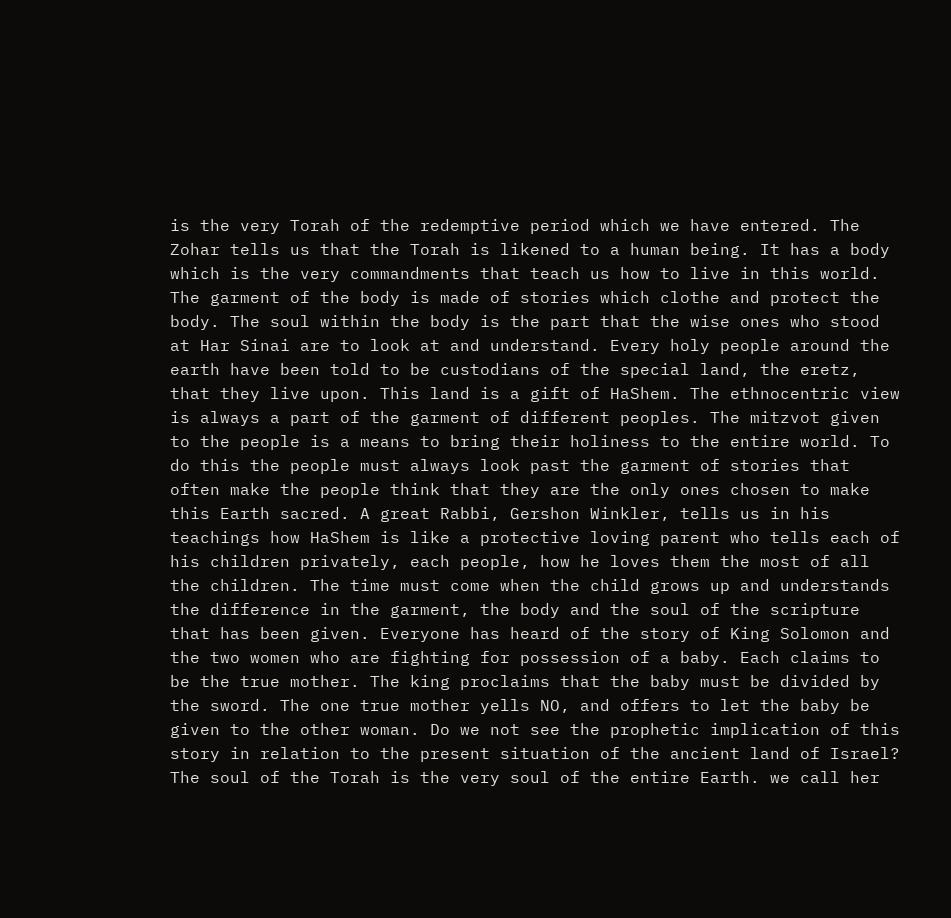is the very Torah of the redemptive period which we have entered. The Zohar tells us that the Torah is likened to a human being. It has a body which is the very commandments that teach us how to live in this world. The garment of the body is made of stories which clothe and protect the body. The soul within the body is the part that the wise ones who stood at Har Sinai are to look at and understand. Every holy people around the earth have been told to be custodians of the special land, the eretz, that they live upon. This land is a gift of HaShem. The ethnocentric view is always a part of the garment of different peoples. The mitzvot given to the people is a means to bring their holiness to the entire world. To do this the people must always look past the garment of stories that often make the people think that they are the only ones chosen to make this Earth sacred. A great Rabbi, Gershon Winkler, tells us in his teachings how HaShem is like a protective loving parent who tells each of his children privately, each people, how he loves them the most of all the children. The time must come when the child grows up and understands the difference in the garment, the body and the soul of the scripture that has been given. Everyone has heard of the story of King Solomon and the two women who are fighting for possession of a baby. Each claims to be the true mother. The king proclaims that the baby must be divided by the sword. The one true mother yells NO, and offers to let the baby be given to the other woman. Do we not see the prophetic implication of this story in relation to the present situation of the ancient land of Israel? The soul of the Torah is the very soul of the entire Earth. we call her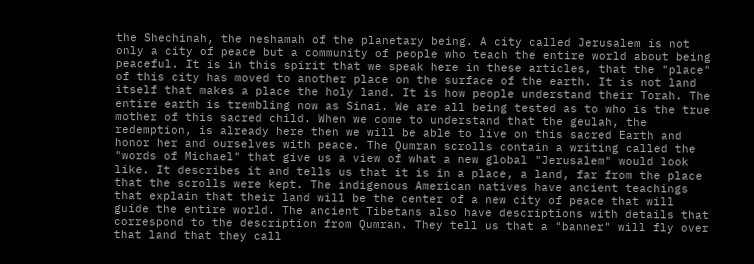the Shechinah, the neshamah of the planetary being. A city called Jerusalem is not only a city of peace but a community of people who teach the entire world about being peaceful. It is in this spirit that we speak here in these articles, that the "place" of this city has moved to another place on the surface of the earth. It is not land itself that makes a place the holy land. It is how people understand their Torah. The entire earth is trembling now as Sinai. We are all being tested as to who is the true mother of this sacred child. When we come to understand that the geulah, the redemption, is already here then we will be able to live on this sacred Earth and honor her and ourselves with peace. The Qumran scrolls contain a writing called the "words of Michael" that give us a view of what a new global "Jerusalem" would look like. It describes it and tells us that it is in a place, a land, far from the place that the scrolls were kept. The indigenous American natives have ancient teachings that explain that their land will be the center of a new city of peace that will guide the entire world. The ancient Tibetans also have descriptions with details that correspond to the description from Qumran. They tell us that a "banner" will fly over that land that they call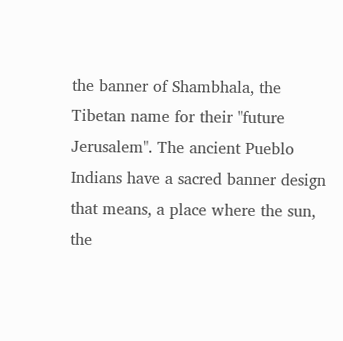the banner of Shambhala, the Tibetan name for their "future Jerusalem". The ancient Pueblo Indians have a sacred banner design that means, a place where the sun, the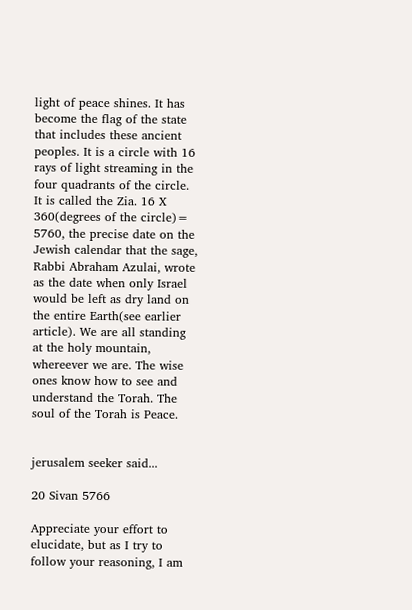light of peace shines. It has become the flag of the state that includes these ancient peoples. It is a circle with 16 rays of light streaming in the four quadrants of the circle. It is called the Zia. 16 X 360(degrees of the circle)= 5760, the precise date on the Jewish calendar that the sage, Rabbi Abraham Azulai, wrote as the date when only Israel would be left as dry land on the entire Earth(see earlier article). We are all standing at the holy mountain, whereever we are. The wise ones know how to see and understand the Torah. The soul of the Torah is Peace.


jerusalem seeker said...

20 Sivan 5766

Appreciate your effort to elucidate, but as I try to follow your reasoning, I am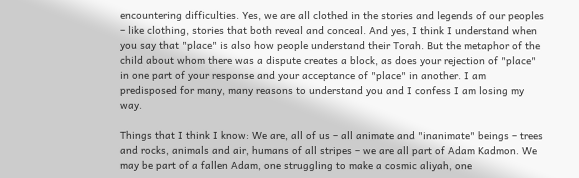encountering difficulties. Yes, we are all clothed in the stories and legends of our peoples – like clothing, stories that both reveal and conceal. And yes, I think I understand when you say that "place" is also how people understand their Torah. But the metaphor of the child about whom there was a dispute creates a block, as does your rejection of "place" in one part of your response and your acceptance of "place" in another. I am predisposed for many, many reasons to understand you and I confess I am losing my way.

Things that I think I know: We are, all of us – all animate and "inanimate" beings – trees and rocks, animals and air, humans of all stripes – we are all part of Adam Kadmon. We may be part of a fallen Adam, one struggling to make a cosmic aliyah, one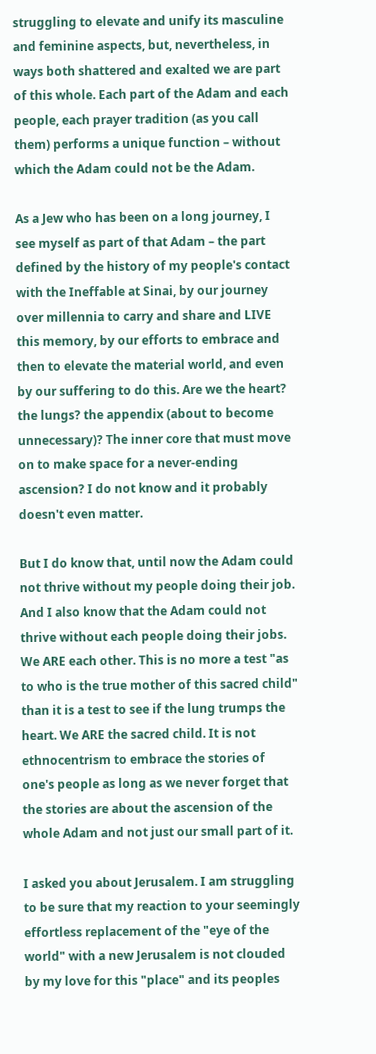struggling to elevate and unify its masculine and feminine aspects, but, nevertheless, in ways both shattered and exalted we are part of this whole. Each part of the Adam and each people, each prayer tradition (as you call them) performs a unique function – without which the Adam could not be the Adam.

As a Jew who has been on a long journey, I see myself as part of that Adam – the part defined by the history of my people's contact with the Ineffable at Sinai, by our journey over millennia to carry and share and LIVE this memory, by our efforts to embrace and then to elevate the material world, and even by our suffering to do this. Are we the heart? the lungs? the appendix (about to become unnecessary)? The inner core that must move on to make space for a never-ending ascension? I do not know and it probably doesn't even matter.

But I do know that, until now the Adam could not thrive without my people doing their job. And I also know that the Adam could not thrive without each people doing their jobs. We ARE each other. This is no more a test "as to who is the true mother of this sacred child" than it is a test to see if the lung trumps the heart. We ARE the sacred child. It is not ethnocentrism to embrace the stories of one's people as long as we never forget that the stories are about the ascension of the whole Adam and not just our small part of it.

I asked you about Jerusalem. I am struggling to be sure that my reaction to your seemingly effortless replacement of the "eye of the world" with a new Jerusalem is not clouded by my love for this "place" and its peoples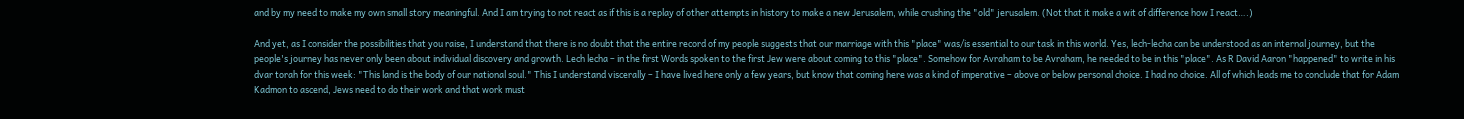and by my need to make my own small story meaningful. And I am trying to not react as if this is a replay of other attempts in history to make a new Jerusalem, while crushing the "old" jerusalem. (Not that it make a wit of difference how I react….)

And yet, as I consider the possibilities that you raise, I understand that there is no doubt that the entire record of my people suggests that our marriage with this "place" was/is essential to our task in this world. Yes, lech-lecha can be understood as an internal journey, but the people's journey has never only been about individual discovery and growth. Lech lecha – in the first Words spoken to the first Jew were about coming to this "place". Somehow for Avraham to be Avraham, he needed to be in this "place". As R David Aaron "happened" to write in his dvar torah for this week: "This land is the body of our national soul." This I understand viscerally – I have lived here only a few years, but know that coming here was a kind of imperative – above or below personal choice. I had no choice. All of which leads me to conclude that for Adam Kadmon to ascend, Jews need to do their work and that work must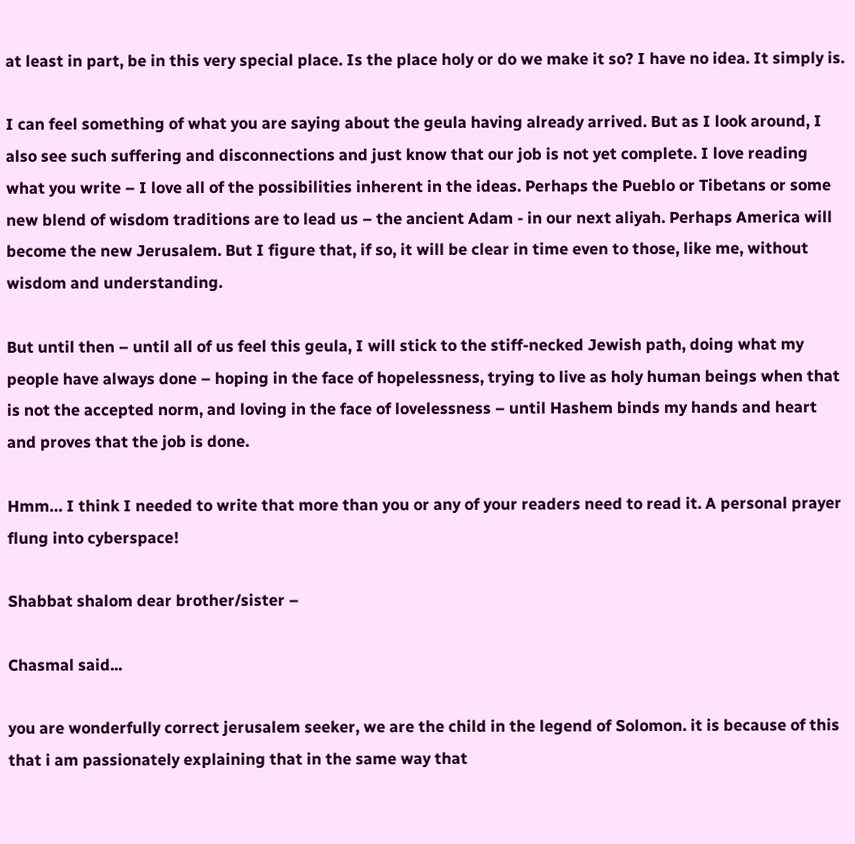at least in part, be in this very special place. Is the place holy or do we make it so? I have no idea. It simply is.

I can feel something of what you are saying about the geula having already arrived. But as I look around, I also see such suffering and disconnections and just know that our job is not yet complete. I love reading what you write – I love all of the possibilities inherent in the ideas. Perhaps the Pueblo or Tibetans or some new blend of wisdom traditions are to lead us – the ancient Adam - in our next aliyah. Perhaps America will become the new Jerusalem. But I figure that, if so, it will be clear in time even to those, like me, without wisdom and understanding.

But until then – until all of us feel this geula, I will stick to the stiff-necked Jewish path, doing what my people have always done – hoping in the face of hopelessness, trying to live as holy human beings when that is not the accepted norm, and loving in the face of lovelessness – until Hashem binds my hands and heart and proves that the job is done.

Hmm… I think I needed to write that more than you or any of your readers need to read it. A personal prayer flung into cyberspace!

Shabbat shalom dear brother/sister –

Chasmal said...

you are wonderfully correct jerusalem seeker, we are the child in the legend of Solomon. it is because of this that i am passionately explaining that in the same way that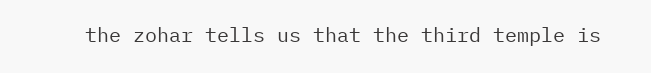the zohar tells us that the third temple is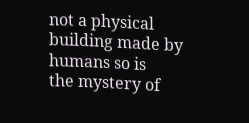not a physical building made by humans so is
the mystery of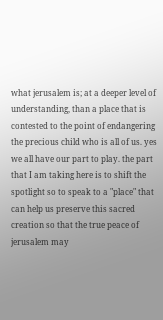what jerusalem is; at a deeper level of understanding, than a place that is contested to the point of endangering the precious child who is all of us. yes we all have our part to play. the part that I am taking here is to shift the spotlight so to speak to a "place" that can help us preserve this sacred creation so that the true peace of jerusalem may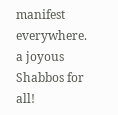manifest everywhere. a joyous Shabbos for all!